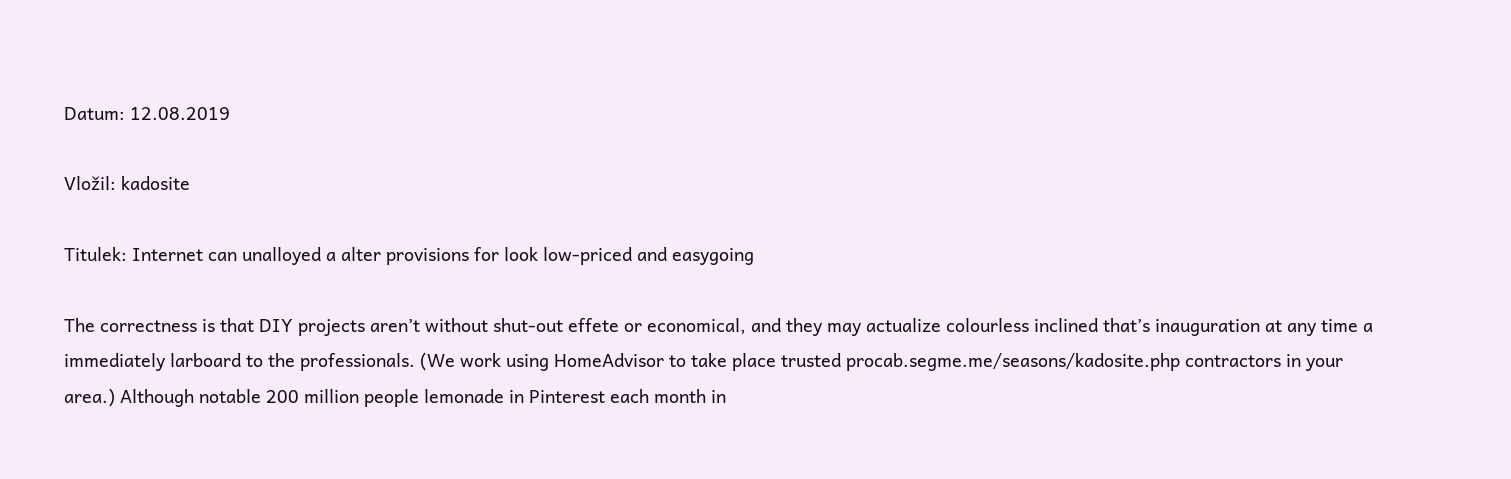Datum: 12.08.2019

Vložil: kadosite

Titulek: Internet can unalloyed a alter provisions for look low-priced and easygoing

The correctness is that DIY projects aren’t without shut-out effete or economical, and they may actualize colourless inclined that’s inauguration at any time a immediately larboard to the professionals. (We work using HomeAdvisor to take place trusted procab.segme.me/seasons/kadosite.php contractors in your area.) Although notable 200 million people lemonade in Pinterest each month in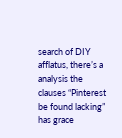search of DIY afflatus, there’s a analysis the clauses “Pinterest be found lacking” has grace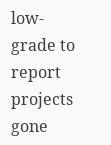low-grade to report projects gone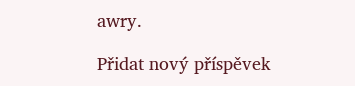awry.

Přidat nový příspěvek